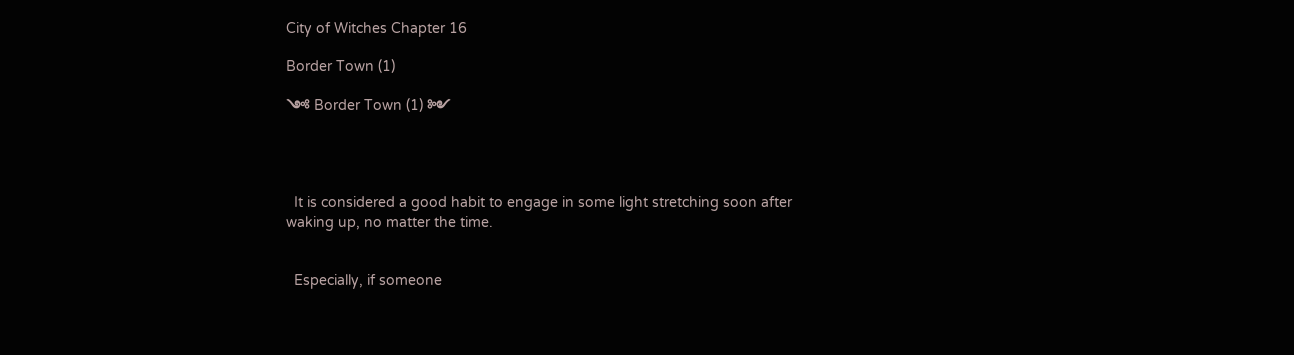City of Witches Chapter 16

Border Town (1)

༺ Border Town (1) ༻




  It is considered a good habit to engage in some light stretching soon after waking up, no matter the time.


  Especially, if someone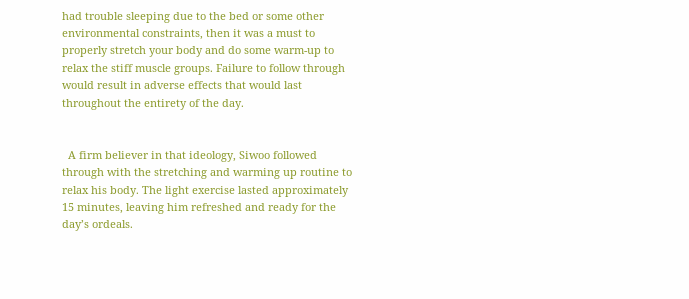had trouble sleeping due to the bed or some other environmental constraints, then it was a must to properly stretch your body and do some warm-up to relax the stiff muscle groups. Failure to follow through would result in adverse effects that would last throughout the entirety of the day.


  A firm believer in that ideology, Siwoo followed through with the stretching and warming up routine to relax his body. The light exercise lasted approximately 15 minutes, leaving him refreshed and ready for the day’s ordeals.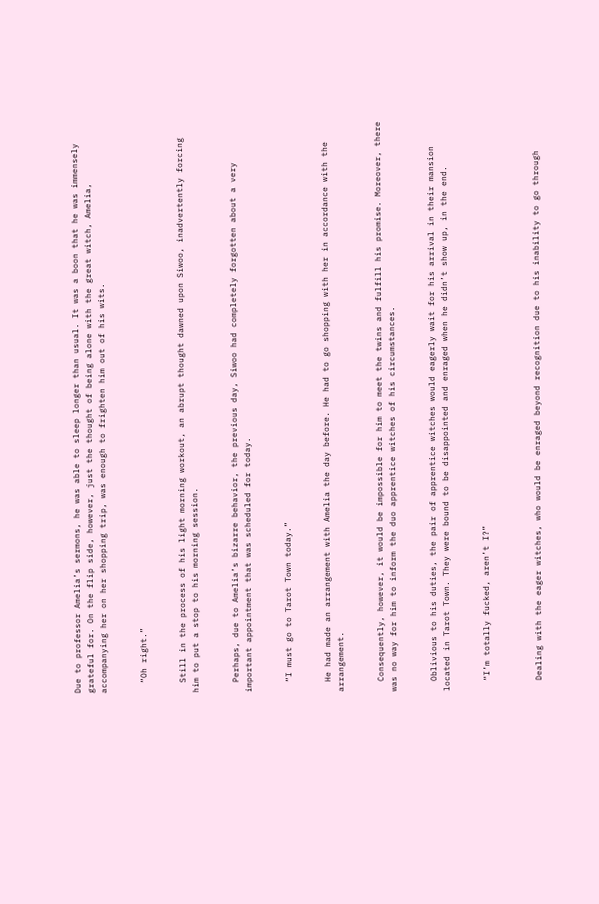Due to professor Amelia’s sermons, he was able to sleep longer than usual. It was a boon that he was immensely grateful for. On the flip side, however, just the thought of being alone with the great witch, Amelia, accompanying her on her shopping trip, was enough to frighten him out of his wits.


  “Oh right.”


  Still in the process of his light morning workout, an abrupt thought dawned upon Siwoo, inadvertently forcing him to put a stop to his morning session.


  Perhaps, due to Amelia’s bizarre behavior, the previous day, Siwoo had completely forgotten about a very important appointment that was scheduled for today.


  “I must go to Tarot Town today.”


  He had made an arrangement with Amelia the day before. He had to go shopping with her in accordance with the arrangement.


  Consequently, however, it would be impossible for him to meet the twins and fulfill his promise. Moreover, there was no way for him to inform the duo apprentice witches of his circumstances.


  Oblivious to his duties, the pair of apprentice witches would eagerly wait for his arrival in their mansion located in Tarot Town. They were bound to be disappointed and enraged when he didn’t show up, in the end.


  “I’m totally fucked, aren’t I?”



  Dealing with the eager witches, who would be enraged beyond recognition due to his inability to go through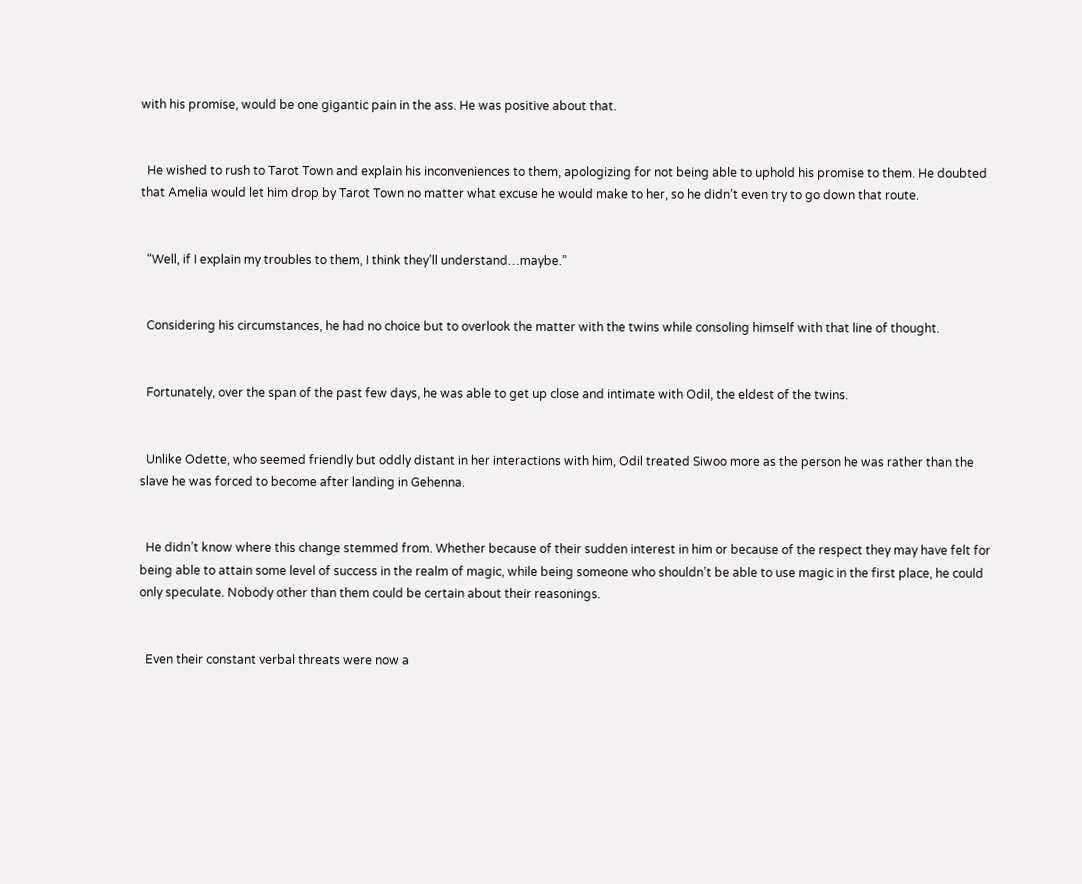with his promise, would be one gigantic pain in the ass. He was positive about that.


  He wished to rush to Tarot Town and explain his inconveniences to them, apologizing for not being able to uphold his promise to them. He doubted that Amelia would let him drop by Tarot Town no matter what excuse he would make to her, so he didn’t even try to go down that route.


  “Well, if I explain my troubles to them, I think they’ll understand…maybe.”


  Considering his circumstances, he had no choice but to overlook the matter with the twins while consoling himself with that line of thought.


  Fortunately, over the span of the past few days, he was able to get up close and intimate with Odil, the eldest of the twins.


  Unlike Odette, who seemed friendly but oddly distant in her interactions with him, Odil treated Siwoo more as the person he was rather than the slave he was forced to become after landing in Gehenna.


  He didn’t know where this change stemmed from. Whether because of their sudden interest in him or because of the respect they may have felt for being able to attain some level of success in the realm of magic, while being someone who shouldn’t be able to use magic in the first place, he could only speculate. Nobody other than them could be certain about their reasonings.


  Even their constant verbal threats were now a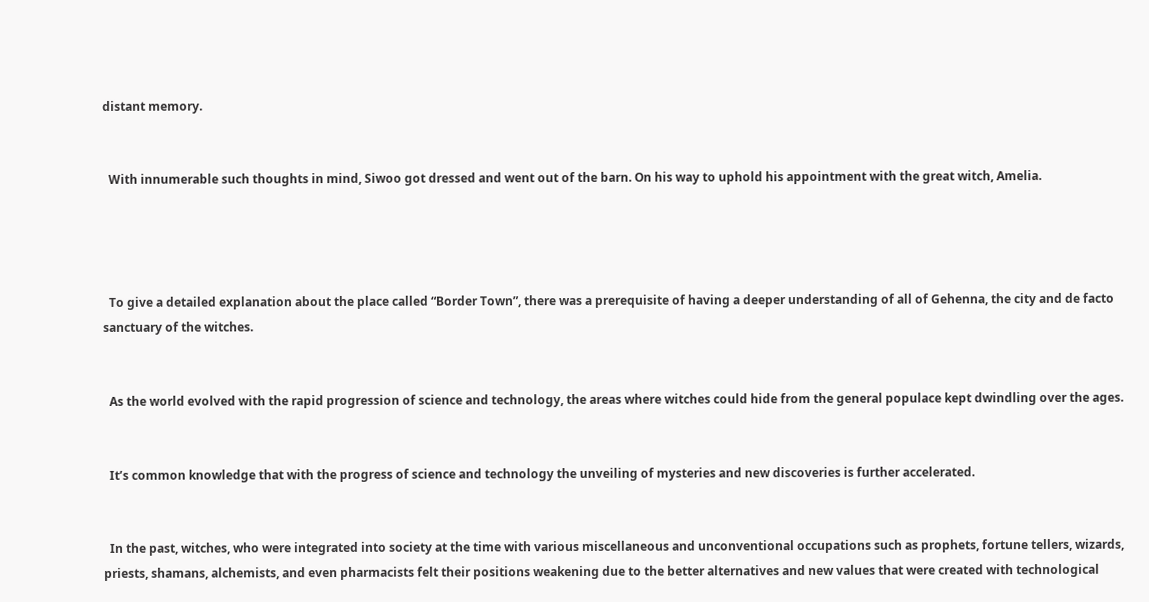distant memory.


  With innumerable such thoughts in mind, Siwoo got dressed and went out of the barn. On his way to uphold his appointment with the great witch, Amelia.




  To give a detailed explanation about the place called “Border Town”, there was a prerequisite of having a deeper understanding of all of Gehenna, the city and de facto sanctuary of the witches.


  As the world evolved with the rapid progression of science and technology, the areas where witches could hide from the general populace kept dwindling over the ages.


  It’s common knowledge that with the progress of science and technology the unveiling of mysteries and new discoveries is further accelerated.


  In the past, witches, who were integrated into society at the time with various miscellaneous and unconventional occupations such as prophets, fortune tellers, wizards, priests, shamans, alchemists, and even pharmacists felt their positions weakening due to the better alternatives and new values that were created with technological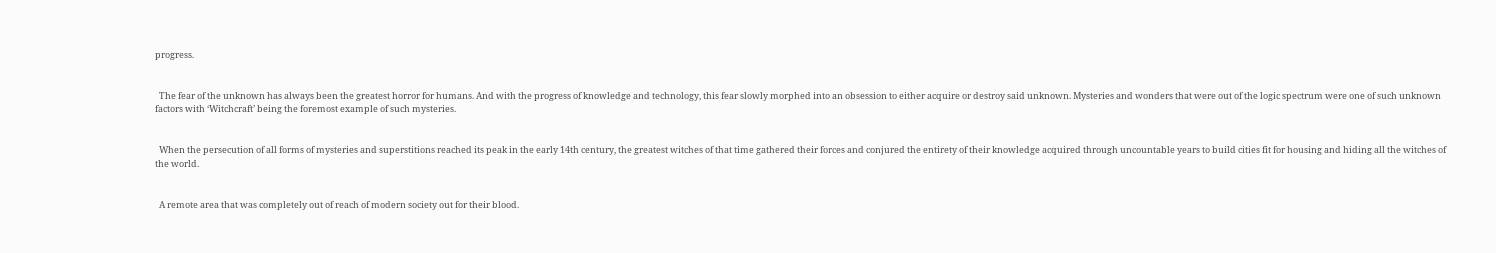progress.


  The fear of the unknown has always been the greatest horror for humans. And with the progress of knowledge and technology, this fear slowly morphed into an obsession to either acquire or destroy said unknown. Mysteries and wonders that were out of the logic spectrum were one of such unknown factors with ‘Witchcraft’ being the foremost example of such mysteries.


  When the persecution of all forms of mysteries and superstitions reached its peak in the early 14th century, the greatest witches of that time gathered their forces and conjured the entirety of their knowledge acquired through uncountable years to build cities fit for housing and hiding all the witches of the world.


  A remote area that was completely out of reach of modern society out for their blood.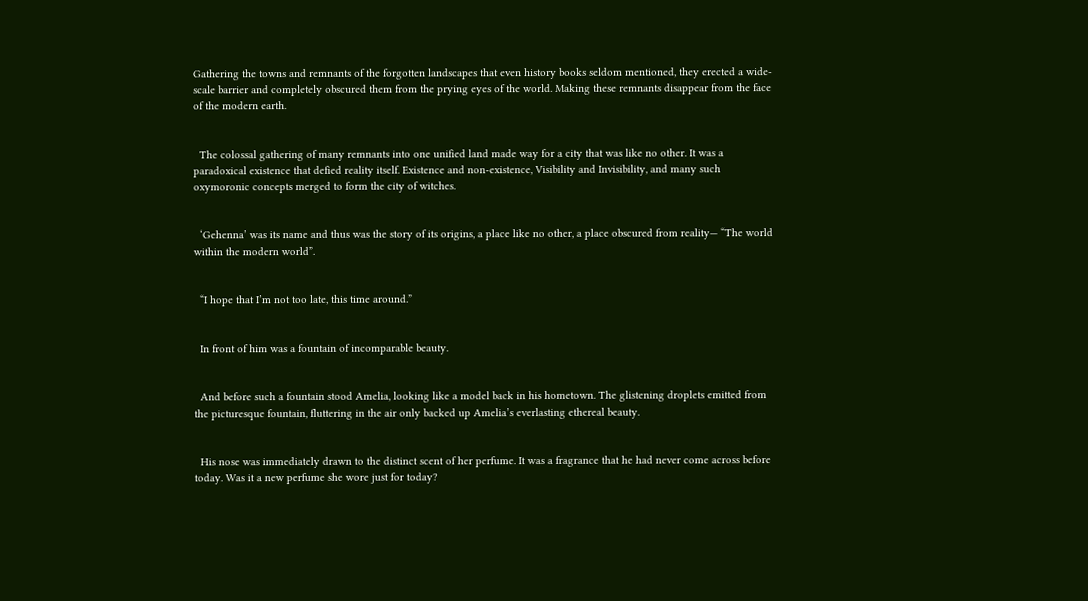Gathering the towns and remnants of the forgotten landscapes that even history books seldom mentioned, they erected a wide-scale barrier and completely obscured them from the prying eyes of the world. Making these remnants disappear from the face of the modern earth.


  The colossal gathering of many remnants into one unified land made way for a city that was like no other. It was a paradoxical existence that defied reality itself. Existence and non-existence, Visibility and Invisibility, and many such oxymoronic concepts merged to form the city of witches.


  ‘Gehenna’ was its name and thus was the story of its origins, a place like no other, a place obscured from reality— “The world within the modern world”.


  “I hope that I’m not too late, this time around.”


  In front of him was a fountain of incomparable beauty.


  And before such a fountain stood Amelia, looking like a model back in his hometown. The glistening droplets emitted from the picturesque fountain, fluttering in the air only backed up Amelia’s everlasting ethereal beauty.


  His nose was immediately drawn to the distinct scent of her perfume. It was a fragrance that he had never come across before today. Was it a new perfume she wore just for today?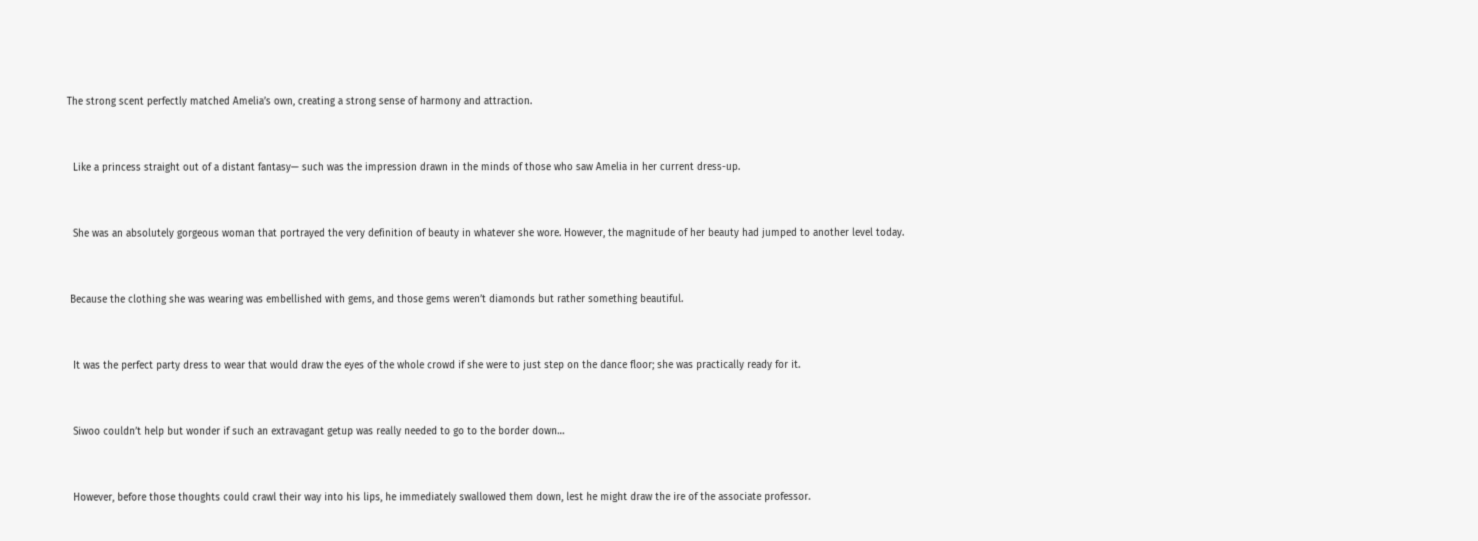The strong scent perfectly matched Amelia’s own, creating a strong sense of harmony and attraction.


  Like a princess straight out of a distant fantasy— such was the impression drawn in the minds of those who saw Amelia in her current dress-up.


  She was an absolutely gorgeous woman that portrayed the very definition of beauty in whatever she wore. However, the magnitude of her beauty had jumped to another level today.


 Because the clothing she was wearing was embellished with gems, and those gems weren’t diamonds but rather something beautiful.


  It was the perfect party dress to wear that would draw the eyes of the whole crowd if she were to just step on the dance floor; she was practically ready for it.


  Siwoo couldn’t help but wonder if such an extravagant getup was really needed to go to the border down…


  However, before those thoughts could crawl their way into his lips, he immediately swallowed them down, lest he might draw the ire of the associate professor.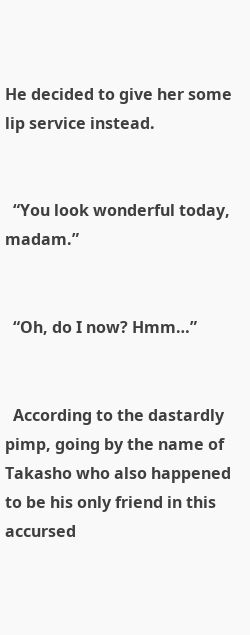He decided to give her some lip service instead.


  “You look wonderful today, madam.”


  “Oh, do I now? Hmm…”


  According to the dastardly pimp, going by the name of Takasho who also happened to be his only friend in this accursed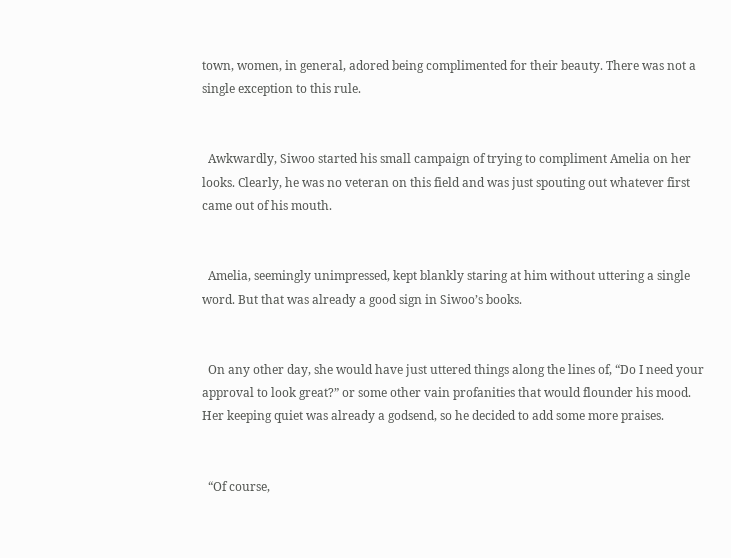town, women, in general, adored being complimented for their beauty. There was not a single exception to this rule.


  Awkwardly, Siwoo started his small campaign of trying to compliment Amelia on her looks. Clearly, he was no veteran on this field and was just spouting out whatever first came out of his mouth.


  Amelia, seemingly unimpressed, kept blankly staring at him without uttering a single word. But that was already a good sign in Siwoo’s books.


  On any other day, she would have just uttered things along the lines of, “Do I need your approval to look great?” or some other vain profanities that would flounder his mood. Her keeping quiet was already a godsend, so he decided to add some more praises.


  “Of course,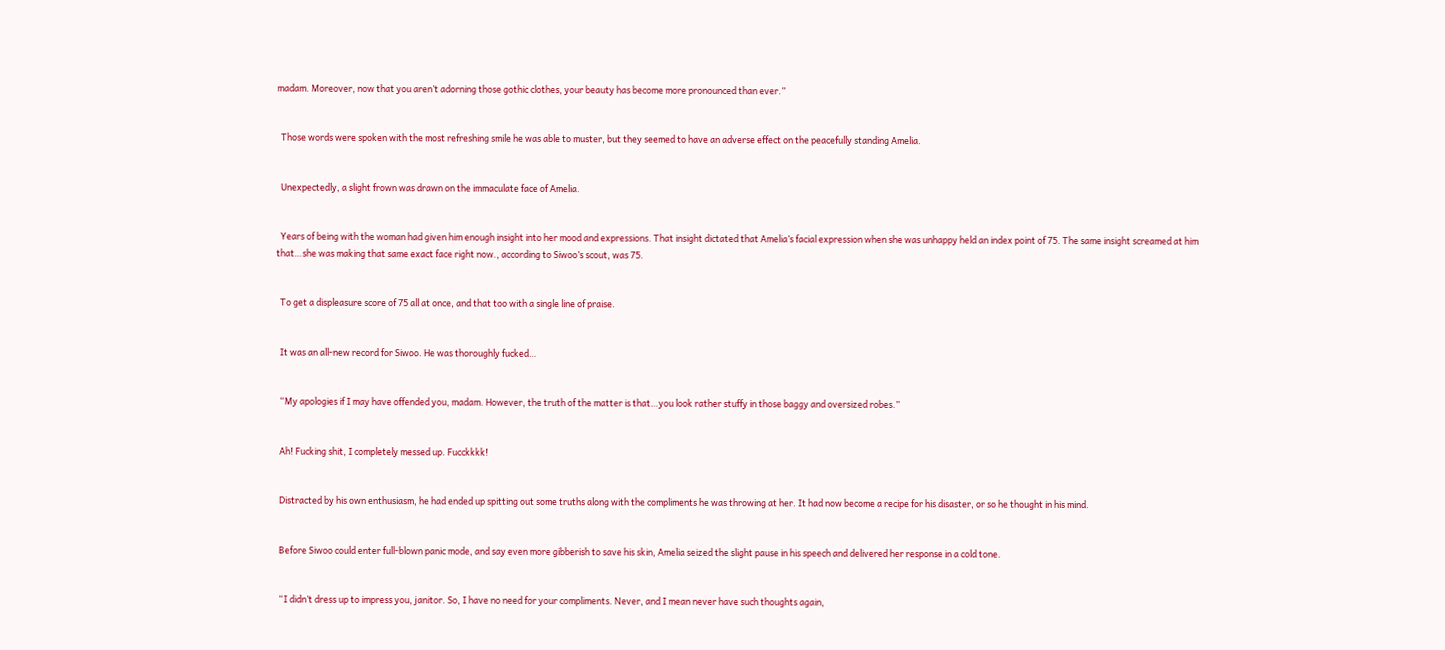madam. Moreover, now that you aren’t adorning those gothic clothes, your beauty has become more pronounced than ever.”


  Those words were spoken with the most refreshing smile he was able to muster, but they seemed to have an adverse effect on the peacefully standing Amelia.


  Unexpectedly, a slight frown was drawn on the immaculate face of Amelia.


  Years of being with the woman had given him enough insight into her mood and expressions. That insight dictated that Amelia’s facial expression when she was unhappy held an index point of 75. The same insight screamed at him that…she was making that same exact face right now., according to Siwoo’s scout, was 75.


  To get a displeasure score of 75 all at once, and that too with a single line of praise.


  It was an all-new record for Siwoo. He was thoroughly fucked…


  “My apologies if I may have offended you, madam. However, the truth of the matter is that…you look rather stuffy in those baggy and oversized robes.”


  Ah! Fucking shit, I completely messed up. Fucckkkk!


  Distracted by his own enthusiasm, he had ended up spitting out some truths along with the compliments he was throwing at her. It had now become a recipe for his disaster, or so he thought in his mind.


  Before Siwoo could enter full-blown panic mode, and say even more gibberish to save his skin, Amelia seized the slight pause in his speech and delivered her response in a cold tone.


  “I didn’t dress up to impress you, janitor. So, I have no need for your compliments. Never, and I mean never have such thoughts again,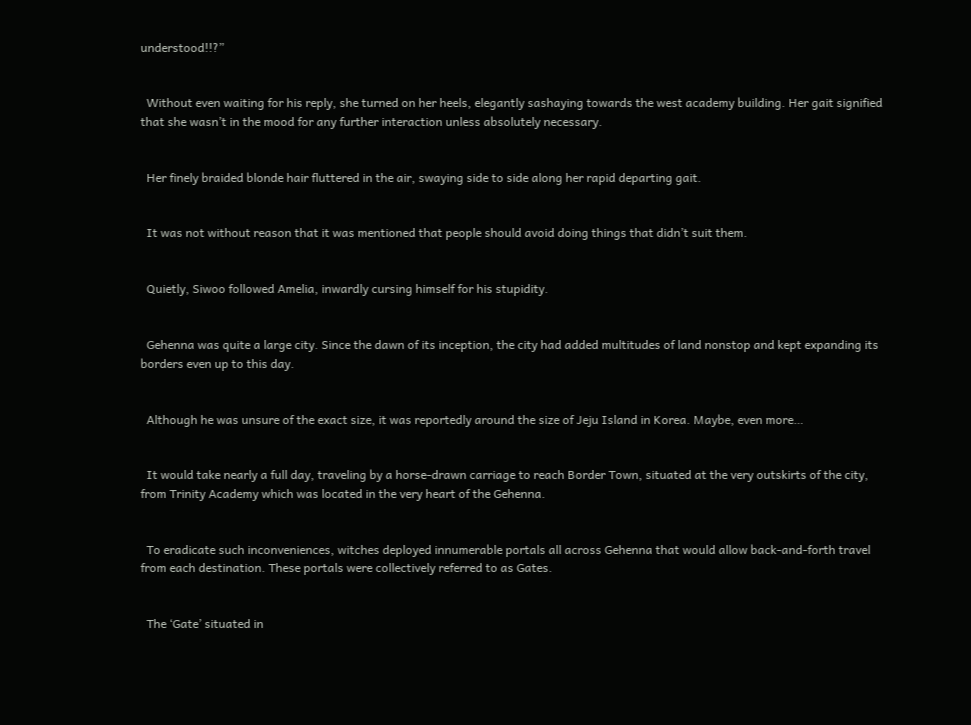understood!!?”


  Without even waiting for his reply, she turned on her heels, elegantly sashaying towards the west academy building. Her gait signified that she wasn’t in the mood for any further interaction unless absolutely necessary.


  Her finely braided blonde hair fluttered in the air, swaying side to side along her rapid departing gait.


  It was not without reason that it was mentioned that people should avoid doing things that didn’t suit them.


  Quietly, Siwoo followed Amelia, inwardly cursing himself for his stupidity.


  Gehenna was quite a large city. Since the dawn of its inception, the city had added multitudes of land nonstop and kept expanding its borders even up to this day.


  Although he was unsure of the exact size, it was reportedly around the size of Jeju Island in Korea. Maybe, even more…


  It would take nearly a full day, traveling by a horse-drawn carriage to reach Border Town, situated at the very outskirts of the city, from Trinity Academy which was located in the very heart of the Gehenna.


  To eradicate such inconveniences, witches deployed innumerable portals all across Gehenna that would allow back-and-forth travel from each destination. These portals were collectively referred to as Gates.


  The ‘Gate’ situated in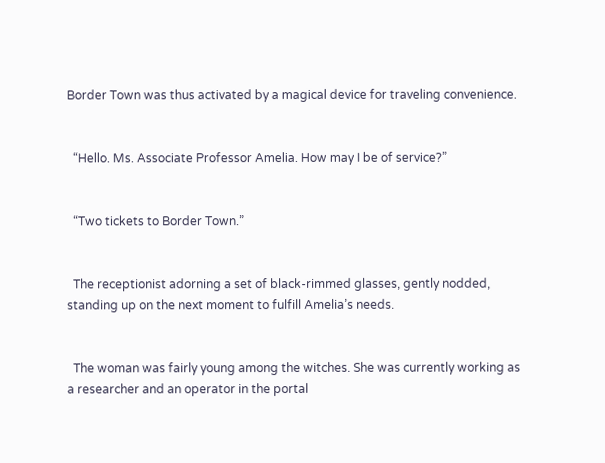Border Town was thus activated by a magical device for traveling convenience.


  “Hello. Ms. Associate Professor Amelia. How may I be of service?”


  “Two tickets to Border Town.”


  The receptionist adorning a set of black-rimmed glasses, gently nodded, standing up on the next moment to fulfill Amelia’s needs.


  The woman was fairly young among the witches. She was currently working as a researcher and an operator in the portal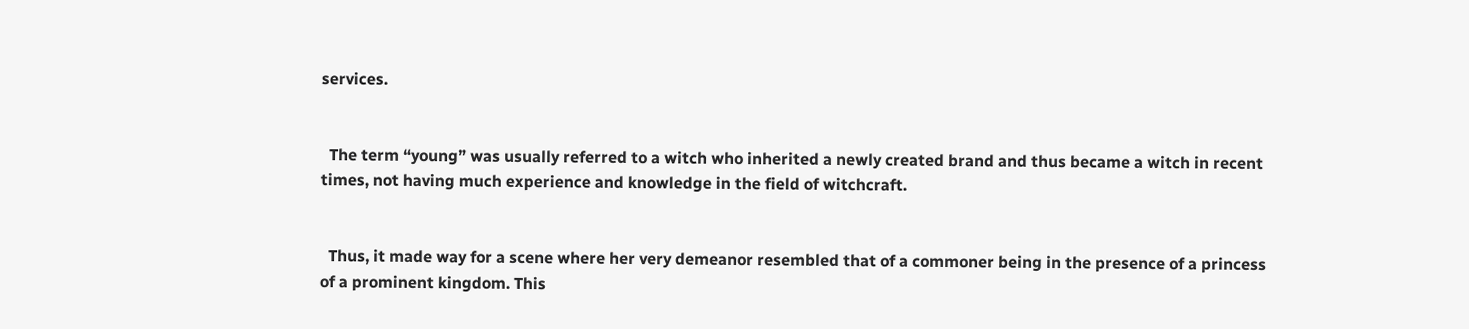services.


  The term “young” was usually referred to a witch who inherited a newly created brand and thus became a witch in recent times, not having much experience and knowledge in the field of witchcraft.


  Thus, it made way for a scene where her very demeanor resembled that of a commoner being in the presence of a princess of a prominent kingdom. This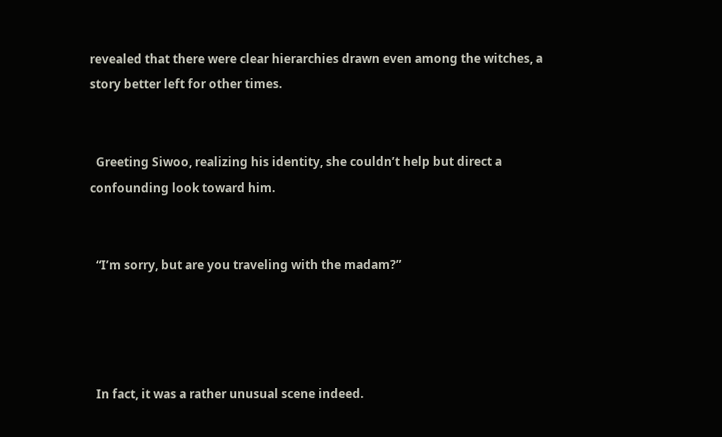revealed that there were clear hierarchies drawn even among the witches, a story better left for other times.


  Greeting Siwoo, realizing his identity, she couldn’t help but direct a confounding look toward him.


  “I’m sorry, but are you traveling with the madam?”




  In fact, it was a rather unusual scene indeed.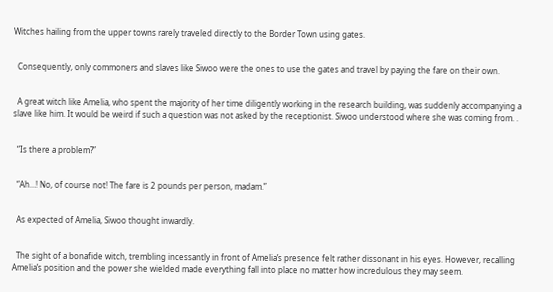Witches hailing from the upper towns rarely traveled directly to the Border Town using gates.


  Consequently, only commoners and slaves like Siwoo were the ones to use the gates and travel by paying the fare on their own.


  A great witch like Amelia, who spent the majority of her time diligently working in the research building, was suddenly accompanying a slave like him. It would be weird if such a question was not asked by the receptionist. Siwoo understood where she was coming from. .


  “Is there a problem?”


  “Ah…! No, of course not! The fare is 2 pounds per person, madam.”


  As expected of Amelia, Siwoo thought inwardly.


  The sight of a bonafide witch, trembling incessantly in front of Amelia’s presence felt rather dissonant in his eyes. However, recalling Amelia’s position and the power she wielded made everything fall into place no matter how incredulous they may seem.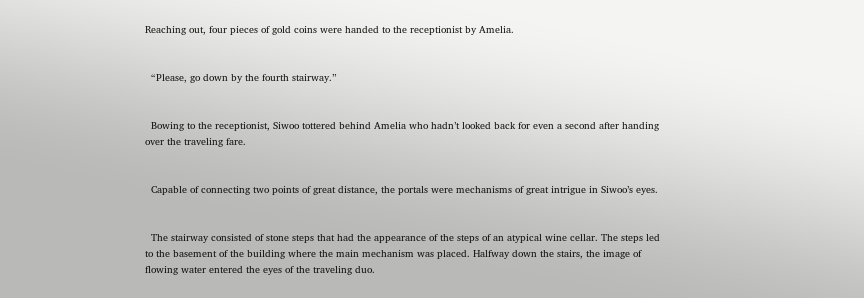Reaching out, four pieces of gold coins were handed to the receptionist by Amelia.


  “Please, go down by the fourth stairway.”


  Bowing to the receptionist, Siwoo tottered behind Amelia who hadn’t looked back for even a second after handing over the traveling fare.


  Capable of connecting two points of great distance, the portals were mechanisms of great intrigue in Siwoo’s eyes.


  The stairway consisted of stone steps that had the appearance of the steps of an atypical wine cellar. The steps led to the basement of the building where the main mechanism was placed. Halfway down the stairs, the image of flowing water entered the eyes of the traveling duo.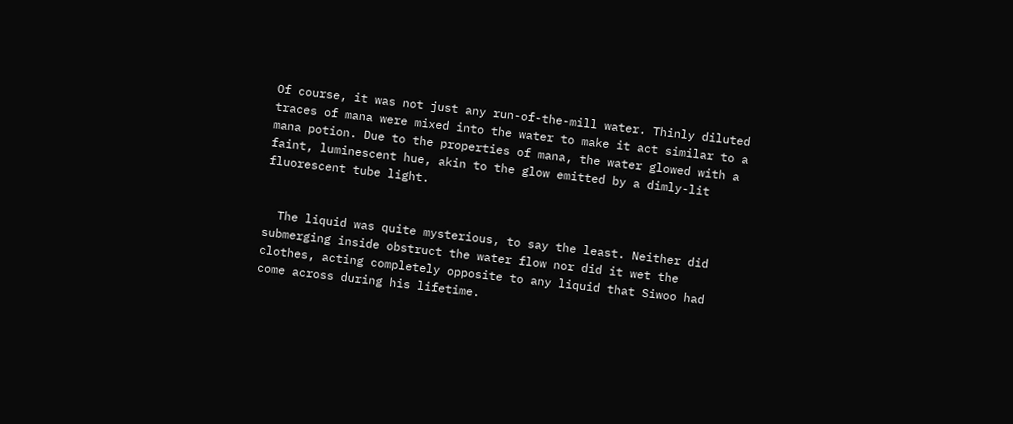Of course, it was not just any run-of-the-mill water. Thinly diluted traces of mana were mixed into the water to make it act similar to a mana potion. Due to the properties of mana, the water glowed with a faint, luminescent hue, akin to the glow emitted by a dimly-lit fluorescent tube light.


  The liquid was quite mysterious, to say the least. Neither did submerging inside obstruct the water flow nor did it wet the clothes, acting completely opposite to any liquid that Siwoo had come across during his lifetime.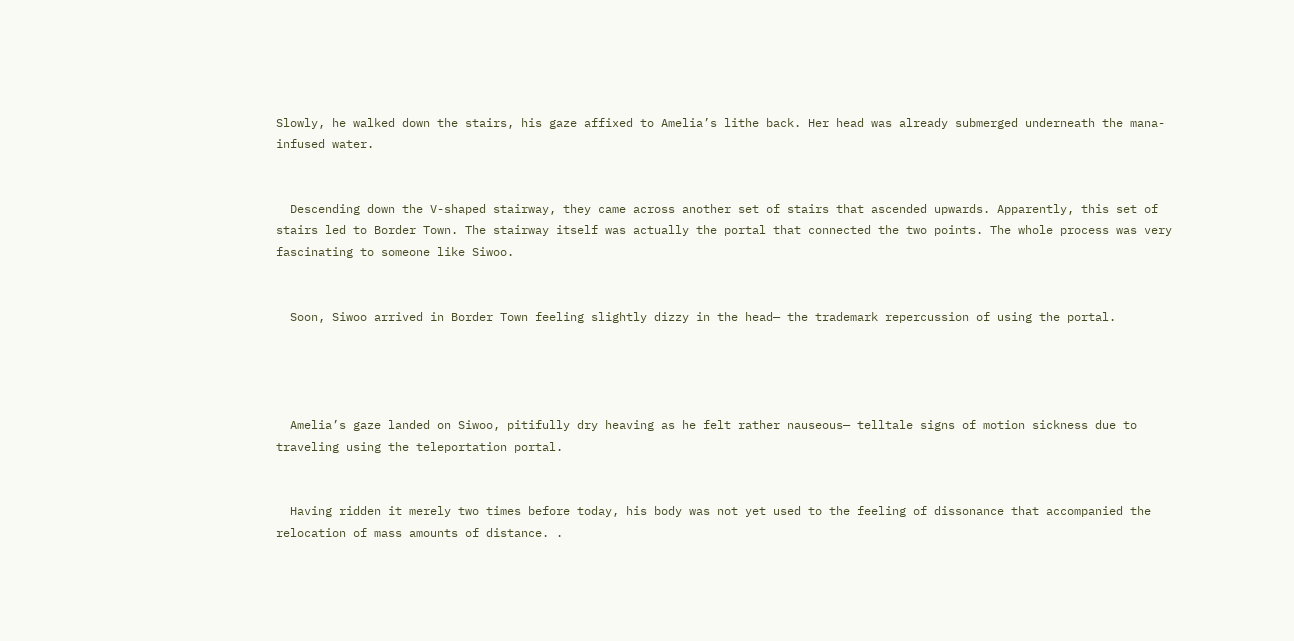Slowly, he walked down the stairs, his gaze affixed to Amelia’s lithe back. Her head was already submerged underneath the mana-infused water.


  Descending down the V-shaped stairway, they came across another set of stairs that ascended upwards. Apparently, this set of stairs led to Border Town. The stairway itself was actually the portal that connected the two points. The whole process was very fascinating to someone like Siwoo.


  Soon, Siwoo arrived in Border Town feeling slightly dizzy in the head— the trademark repercussion of using the portal.




  Amelia’s gaze landed on Siwoo, pitifully dry heaving as he felt rather nauseous— telltale signs of motion sickness due to traveling using the teleportation portal.


  Having ridden it merely two times before today, his body was not yet used to the feeling of dissonance that accompanied the relocation of mass amounts of distance. .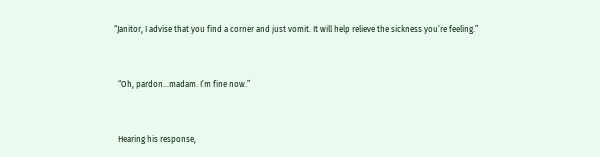“Janitor, I advise that you find a corner and just vomit. It will help relieve the sickness you’re feeling.”


  “Oh, pardon…madam. I’m fine now.”


  Hearing his response,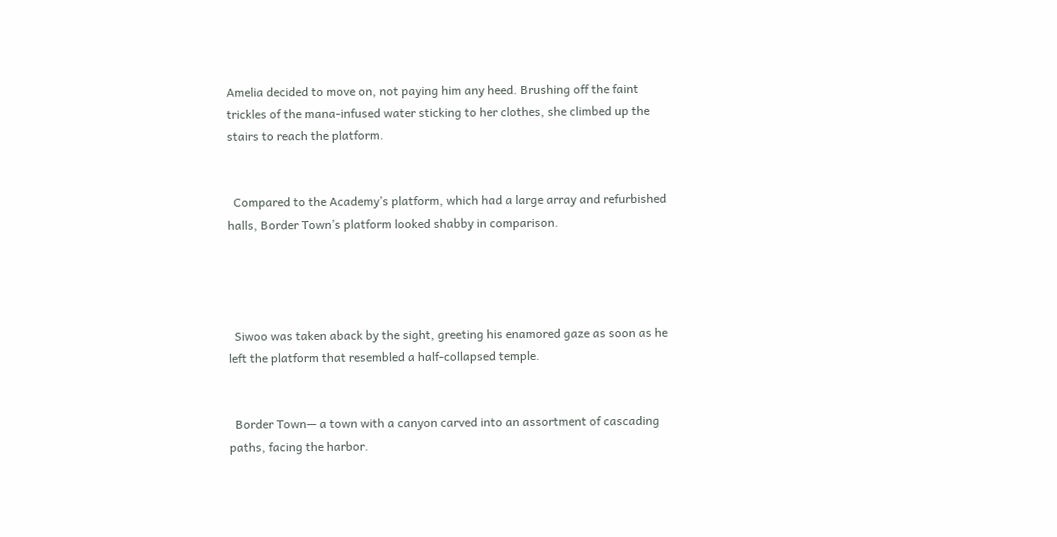Amelia decided to move on, not paying him any heed. Brushing off the faint trickles of the mana-infused water sticking to her clothes, she climbed up the stairs to reach the platform.


  Compared to the Academy’s platform, which had a large array and refurbished halls, Border Town’s platform looked shabby in comparison.




  Siwoo was taken aback by the sight, greeting his enamored gaze as soon as he left the platform that resembled a half-collapsed temple.


  Border Town— a town with a canyon carved into an assortment of cascading paths, facing the harbor.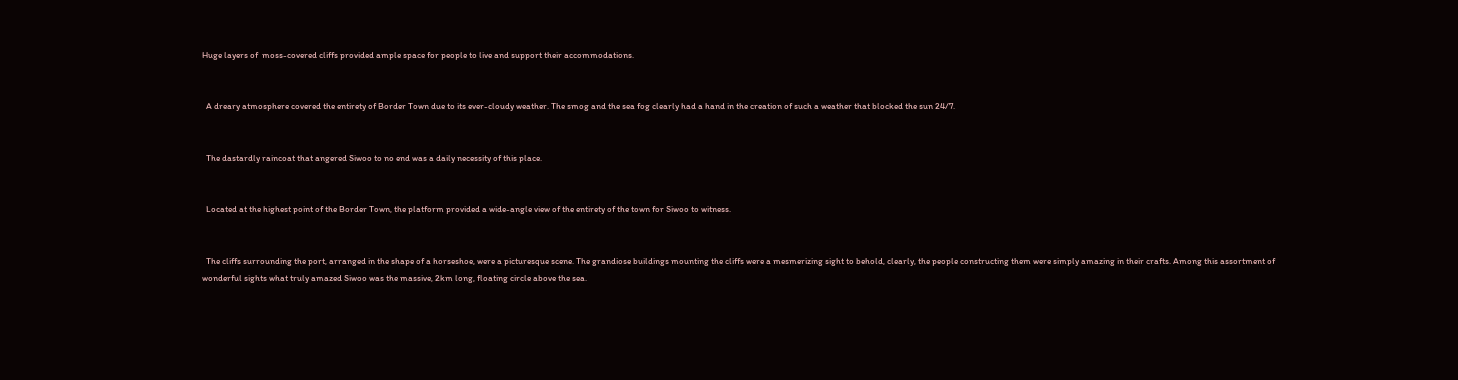Huge layers of  moss-covered cliffs provided ample space for people to live and support their accommodations.


  A dreary atmosphere covered the entirety of Border Town due to its ever-cloudy weather. The smog and the sea fog clearly had a hand in the creation of such a weather that blocked the sun 24/7.


  The dastardly raincoat that angered Siwoo to no end was a daily necessity of this place.


  Located at the highest point of the Border Town, the platform provided a wide-angle view of the entirety of the town for Siwoo to witness.


  The cliffs surrounding the port, arranged in the shape of a horseshoe, were a picturesque scene. The grandiose buildings mounting the cliffs were a mesmerizing sight to behold, clearly, the people constructing them were simply amazing in their crafts. Among this assortment of wonderful sights what truly amazed Siwoo was the massive, 2km long, floating circle above the sea.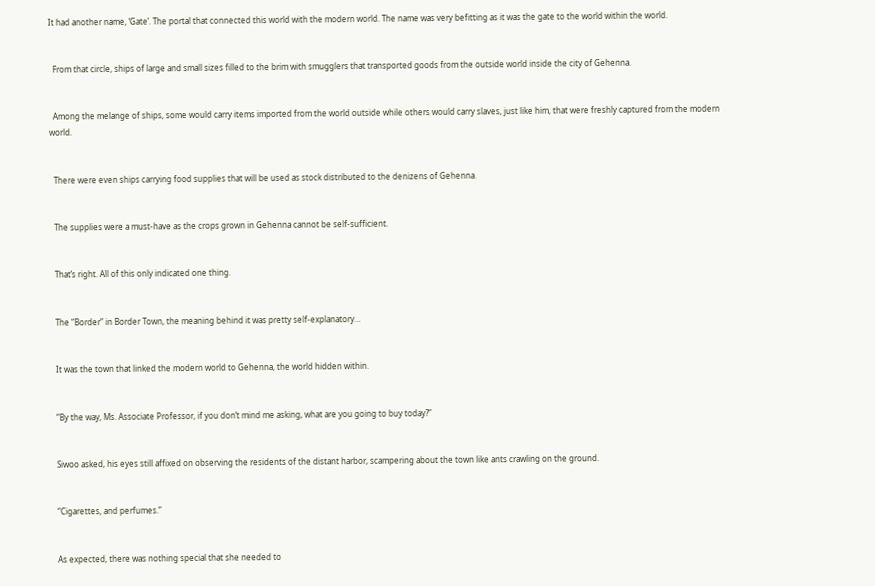It had another name, ‘Gate’. The portal that connected this world with the modern world. The name was very befitting as it was the gate to the world within the world.


  From that circle, ships of large and small sizes filled to the brim with smugglers that transported goods from the outside world inside the city of Gehenna.


  Among the melange of ships, some would carry items imported from the world outside while others would carry slaves, just like him, that were freshly captured from the modern world.


  There were even ships carrying food supplies that will be used as stock distributed to the denizens of Gehenna.


  The supplies were a must-have as the crops grown in Gehenna cannot be self-sufficient.


  That’s right. All of this only indicated one thing.


  The “Border” in Border Town, the meaning behind it was pretty self-explanatory…


  It was the town that linked the modern world to Gehenna, the world hidden within.


  “By the way, Ms. Associate Professor, if you don’t mind me asking, what are you going to buy today?”


  Siwoo asked, his eyes still affixed on observing the residents of the distant harbor, scampering about the town like ants crawling on the ground.


  “Cigarettes, and perfumes.”


  As expected, there was nothing special that she needed to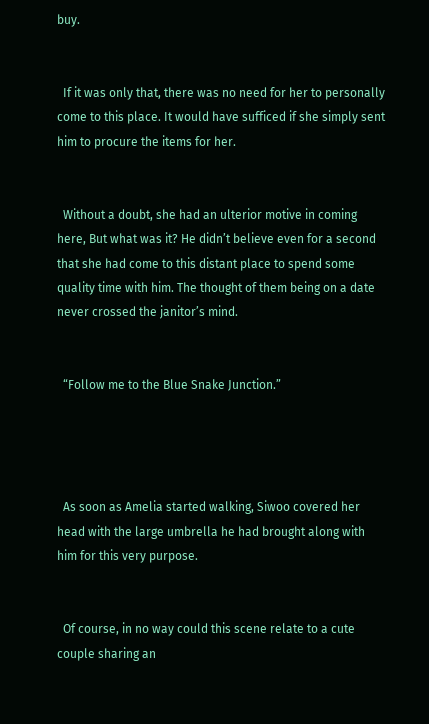buy.


  If it was only that, there was no need for her to personally come to this place. It would have sufficed if she simply sent him to procure the items for her.


  Without a doubt, she had an ulterior motive in coming here, But what was it? He didn’t believe even for a second that she had come to this distant place to spend some quality time with him. The thought of them being on a date never crossed the janitor’s mind.


  “Follow me to the Blue Snake Junction.”




  As soon as Amelia started walking, Siwoo covered her head with the large umbrella he had brought along with him for this very purpose.


  Of course, in no way could this scene relate to a cute couple sharing an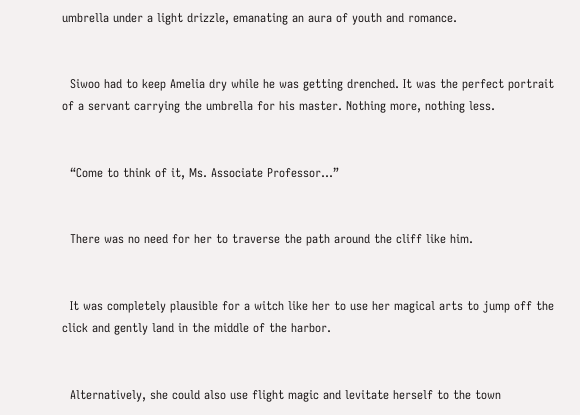umbrella under a light drizzle, emanating an aura of youth and romance.


  Siwoo had to keep Amelia dry while he was getting drenched. It was the perfect portrait of a servant carrying the umbrella for his master. Nothing more, nothing less.


  “Come to think of it, Ms. Associate Professor…”


  There was no need for her to traverse the path around the cliff like him.


  It was completely plausible for a witch like her to use her magical arts to jump off the click and gently land in the middle of the harbor.


  Alternatively, she could also use flight magic and levitate herself to the town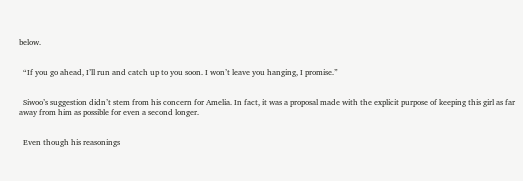below.


  “If you go ahead, I’ll run and catch up to you soon. I won’t leave you hanging, I promise.”


  Siwoo’s suggestion didn’t stem from his concern for Amelia. In fact, it was a proposal made with the explicit purpose of keeping this girl as far away from him as possible for even a second longer.


  Even though his reasonings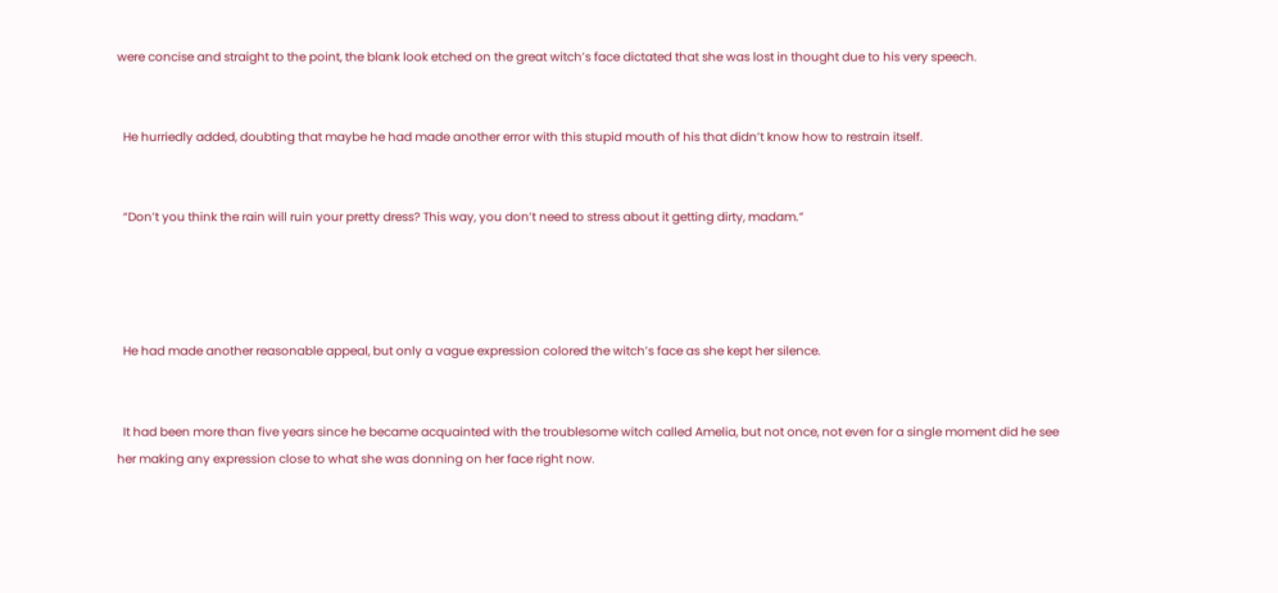were concise and straight to the point, the blank look etched on the great witch’s face dictated that she was lost in thought due to his very speech.


  He hurriedly added, doubting that maybe he had made another error with this stupid mouth of his that didn’t know how to restrain itself.


  “Don’t you think the rain will ruin your pretty dress? This way, you don’t need to stress about it getting dirty, madam.”




  He had made another reasonable appeal, but only a vague expression colored the witch’s face as she kept her silence.


  It had been more than five years since he became acquainted with the troublesome witch called Amelia, but not once, not even for a single moment did he see her making any expression close to what she was donning on her face right now.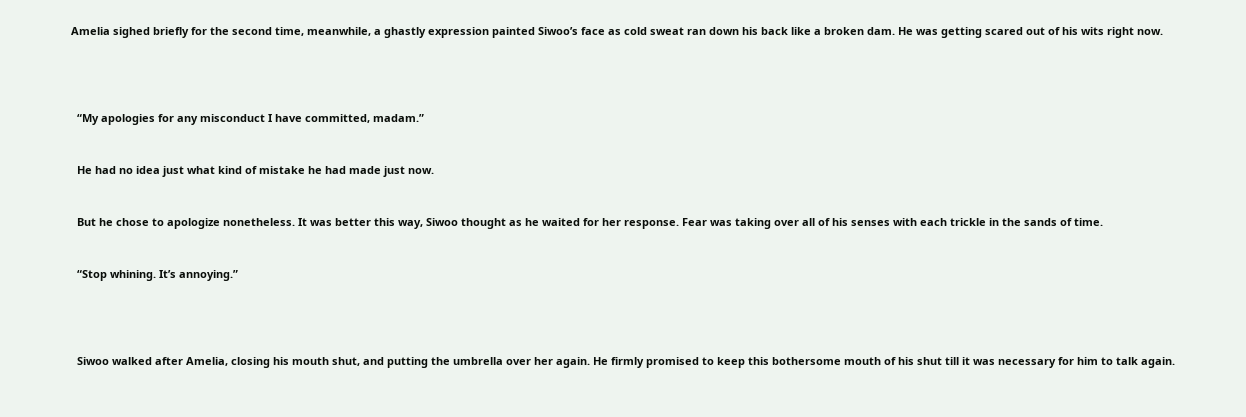Amelia sighed briefly for the second time, meanwhile, a ghastly expression painted Siwoo’s face as cold sweat ran down his back like a broken dam. He was getting scared out of his wits right now.




  “My apologies for any misconduct I have committed, madam.”


  He had no idea just what kind of mistake he had made just now.


  But he chose to apologize nonetheless. It was better this way, Siwoo thought as he waited for her response. Fear was taking over all of his senses with each trickle in the sands of time.


  “Stop whining. It’s annoying.”




  Siwoo walked after Amelia, closing his mouth shut, and putting the umbrella over her again. He firmly promised to keep this bothersome mouth of his shut till it was necessary for him to talk again.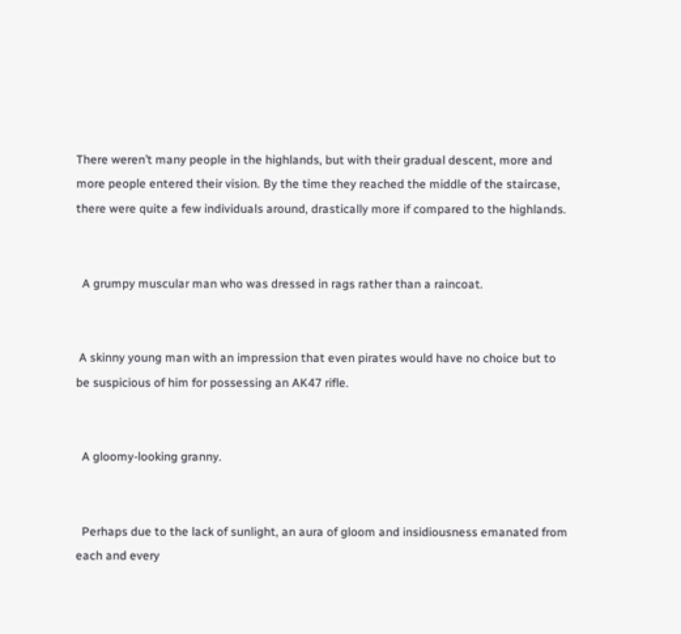There weren’t many people in the highlands, but with their gradual descent, more and more people entered their vision. By the time they reached the middle of the staircase, there were quite a few individuals around, drastically more if compared to the highlands.


  A grumpy muscular man who was dressed in rags rather than a raincoat.


 A skinny young man with an impression that even pirates would have no choice but to be suspicious of him for possessing an AK47 rifle.


  A gloomy-looking granny.


  Perhaps due to the lack of sunlight, an aura of gloom and insidiousness emanated from each and every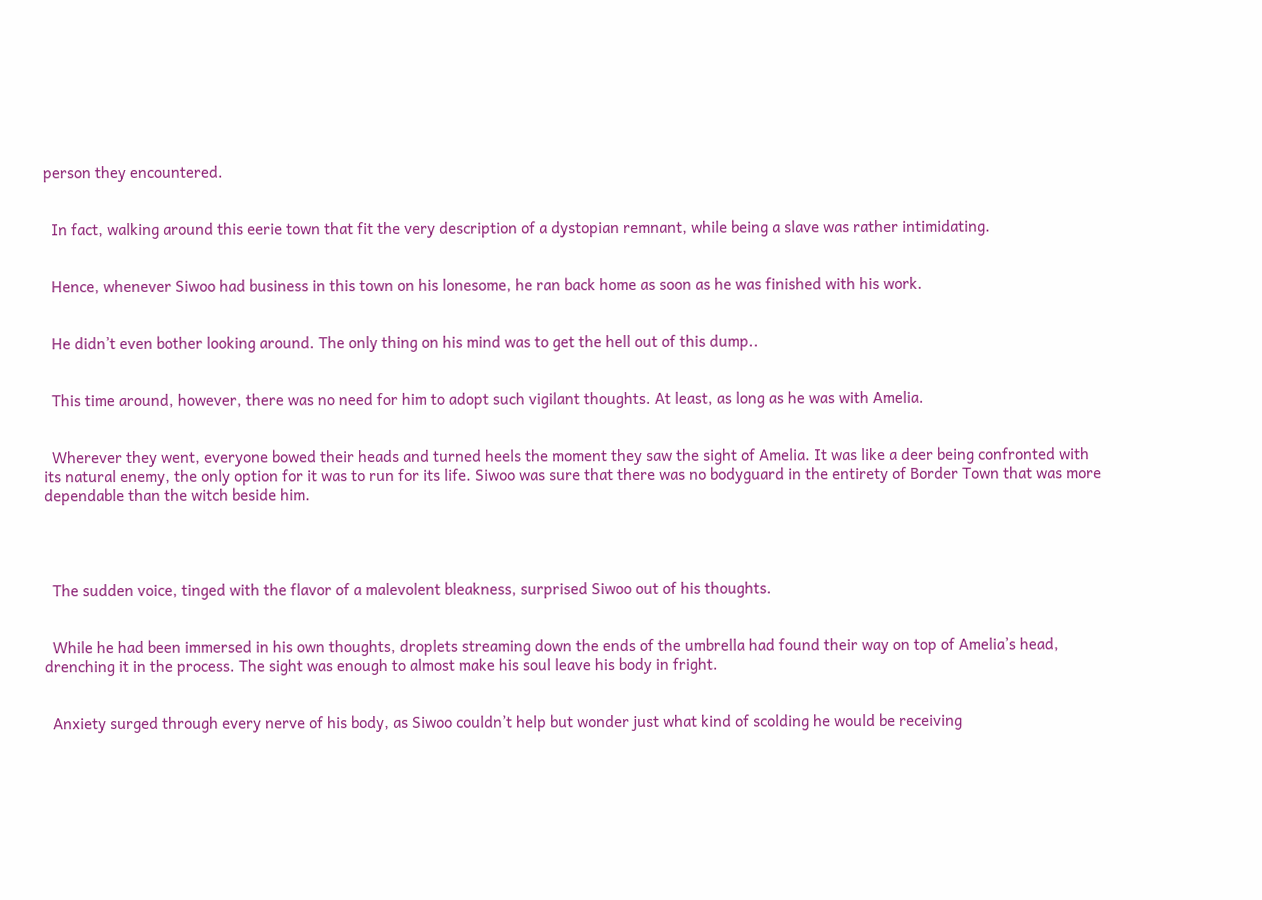person they encountered.


  In fact, walking around this eerie town that fit the very description of a dystopian remnant, while being a slave was rather intimidating.


  Hence, whenever Siwoo had business in this town on his lonesome, he ran back home as soon as he was finished with his work.


  He didn’t even bother looking around. The only thing on his mind was to get the hell out of this dump..


  This time around, however, there was no need for him to adopt such vigilant thoughts. At least, as long as he was with Amelia.


  Wherever they went, everyone bowed their heads and turned heels the moment they saw the sight of Amelia. It was like a deer being confronted with its natural enemy, the only option for it was to run for its life. Siwoo was sure that there was no bodyguard in the entirety of Border Town that was more dependable than the witch beside him.




  The sudden voice, tinged with the flavor of a malevolent bleakness, surprised Siwoo out of his thoughts.


  While he had been immersed in his own thoughts, droplets streaming down the ends of the umbrella had found their way on top of Amelia’s head, drenching it in the process. The sight was enough to almost make his soul leave his body in fright.


  Anxiety surged through every nerve of his body, as Siwoo couldn’t help but wonder just what kind of scolding he would be receiving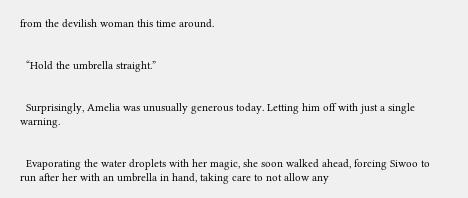from the devilish woman this time around.


  “Hold the umbrella straight.”


  Surprisingly, Amelia was unusually generous today. Letting him off with just a single warning.


  Evaporating the water droplets with her magic, she soon walked ahead, forcing Siwoo to run after her with an umbrella in hand, taking care to not allow any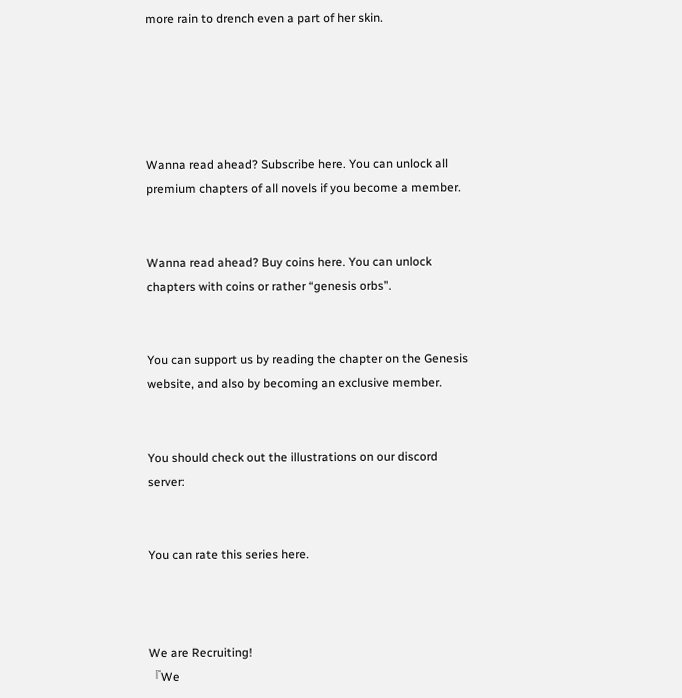more rain to drench even a part of her skin.





Wanna read ahead? Subscribe here. You can unlock all premium chapters of all novels if you become a member.


Wanna read ahead? Buy coins here. You can unlock chapters with coins or rather “genesis orbs”.


You can support us by reading the chapter on the Genesis website, and also by becoming an exclusive member.


You should check out the illustrations on our discord server:


You can rate this series here.



We are Recruiting!
『We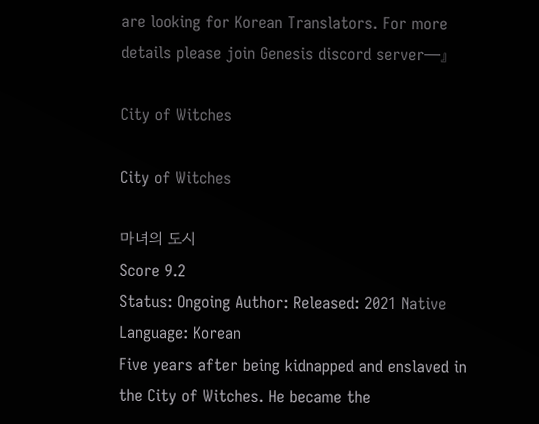are looking for Korean Translators. For more details please join Genesis discord server—』

City of Witches

City of Witches

마녀의 도시
Score 9.2
Status: Ongoing Author: Released: 2021 Native Language: Korean
Five years after being kidnapped and enslaved in the City of Witches. He became the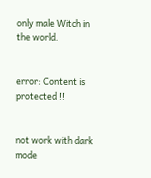only male Witch in the world.


error: Content is protected !!


not work with dark mode